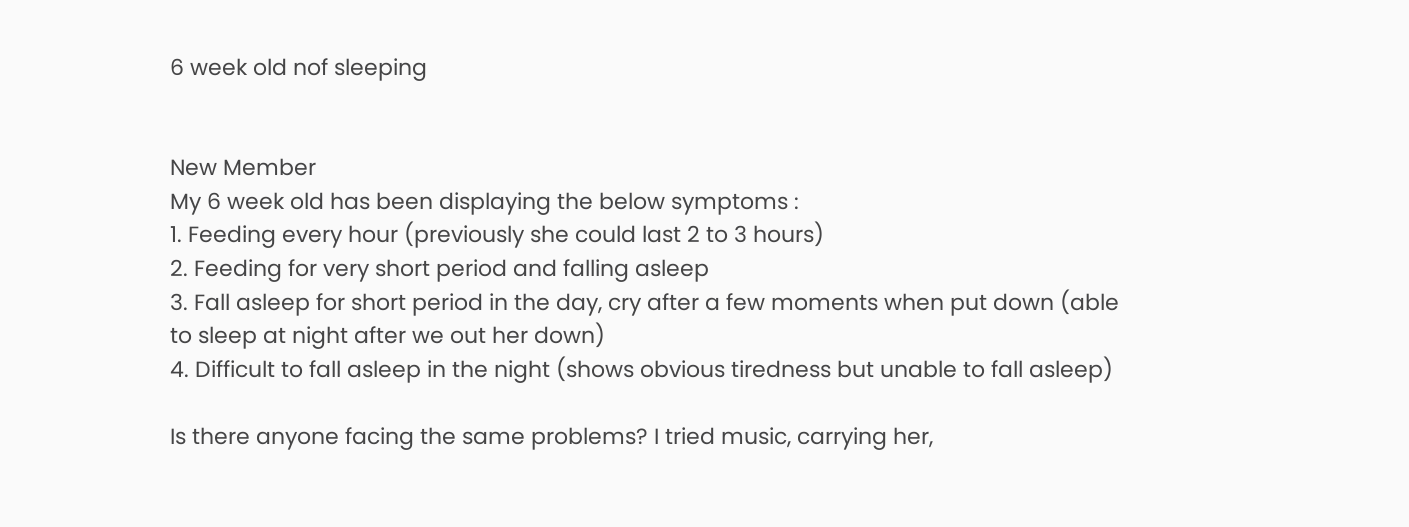6 week old nof sleeping


New Member
My 6 week old has been displaying the below symptoms :
1. Feeding every hour (previously she could last 2 to 3 hours)
2. Feeding for very short period and falling asleep
3. Fall asleep for short period in the day, cry after a few moments when put down (able to sleep at night after we out her down)
4. Difficult to fall asleep in the night (shows obvious tiredness but unable to fall asleep)

Is there anyone facing the same problems? I tried music, carrying her,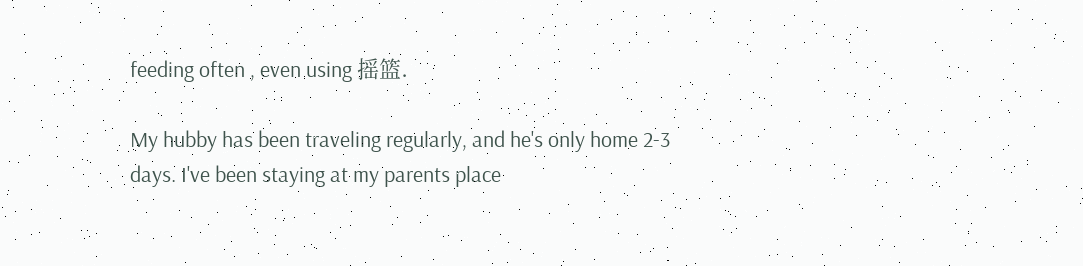feeding often , even using 摇篮.

My hubby has been traveling regularly, and he's only home 2-3 days. I've been staying at my parents place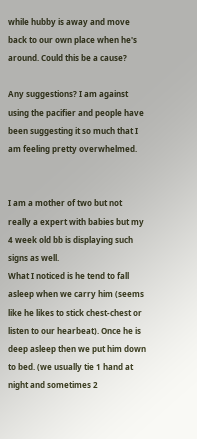while hubby is away and move back to our own place when he's around. Could this be a cause?

Any suggestions? I am against using the pacifier and people have been suggesting it so much that I am feeling pretty overwhelmed.


I am a mother of two but not really a expert with babies but my 4 week old bb is displaying such signs as well.
What I noticed is he tend to fall asleep when we carry him (seems like he likes to stick chest-chest or listen to our hearbeat). Once he is deep asleep then we put him down to bed. (we usually tie 1 hand at night and sometimes 2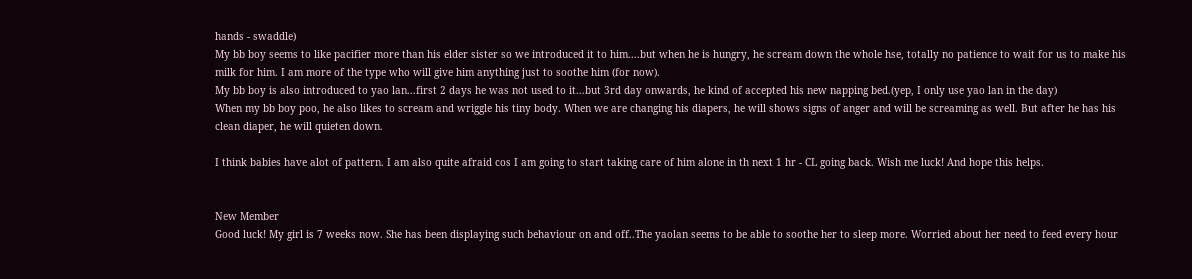hands - swaddle)
My bb boy seems to like pacifier more than his elder sister so we introduced it to him....but when he is hungry, he scream down the whole hse, totally no patience to wait for us to make his milk for him. I am more of the type who will give him anything just to soothe him (for now).
My bb boy is also introduced to yao lan...first 2 days he was not used to it...but 3rd day onwards, he kind of accepted his new napping bed.(yep, I only use yao lan in the day)
When my bb boy poo, he also likes to scream and wriggle his tiny body. When we are changing his diapers, he will shows signs of anger and will be screaming as well. But after he has his clean diaper, he will quieten down.

I think babies have alot of pattern. I am also quite afraid cos I am going to start taking care of him alone in th next 1 hr - CL going back. Wish me luck! And hope this helps.


New Member
Good luck! My girl is 7 weeks now. She has been displaying such behaviour on and off..The yaolan seems to be able to soothe her to sleep more. Worried about her need to feed every hour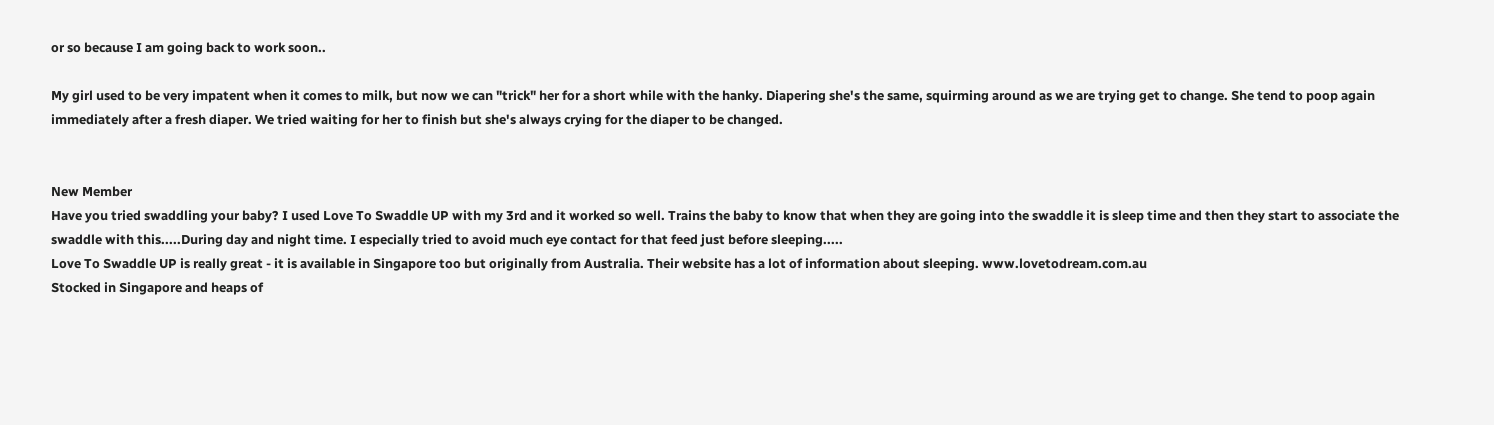or so because I am going back to work soon..

My girl used to be very impatent when it comes to milk, but now we can "trick" her for a short while with the hanky. Diapering she's the same, squirming around as we are trying get to change. She tend to poop again immediately after a fresh diaper. We tried waiting for her to finish but she's always crying for the diaper to be changed.


New Member
Have you tried swaddling your baby? I used Love To Swaddle UP with my 3rd and it worked so well. Trains the baby to know that when they are going into the swaddle it is sleep time and then they start to associate the swaddle with this.....During day and night time. I especially tried to avoid much eye contact for that feed just before sleeping.....
Love To Swaddle UP is really great - it is available in Singapore too but originally from Australia. Their website has a lot of information about sleeping. www.lovetodream.com.au
Stocked in Singapore and heaps of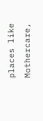places like Mothercare,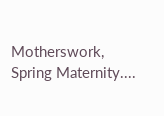Motherswork, Spring Maternity....